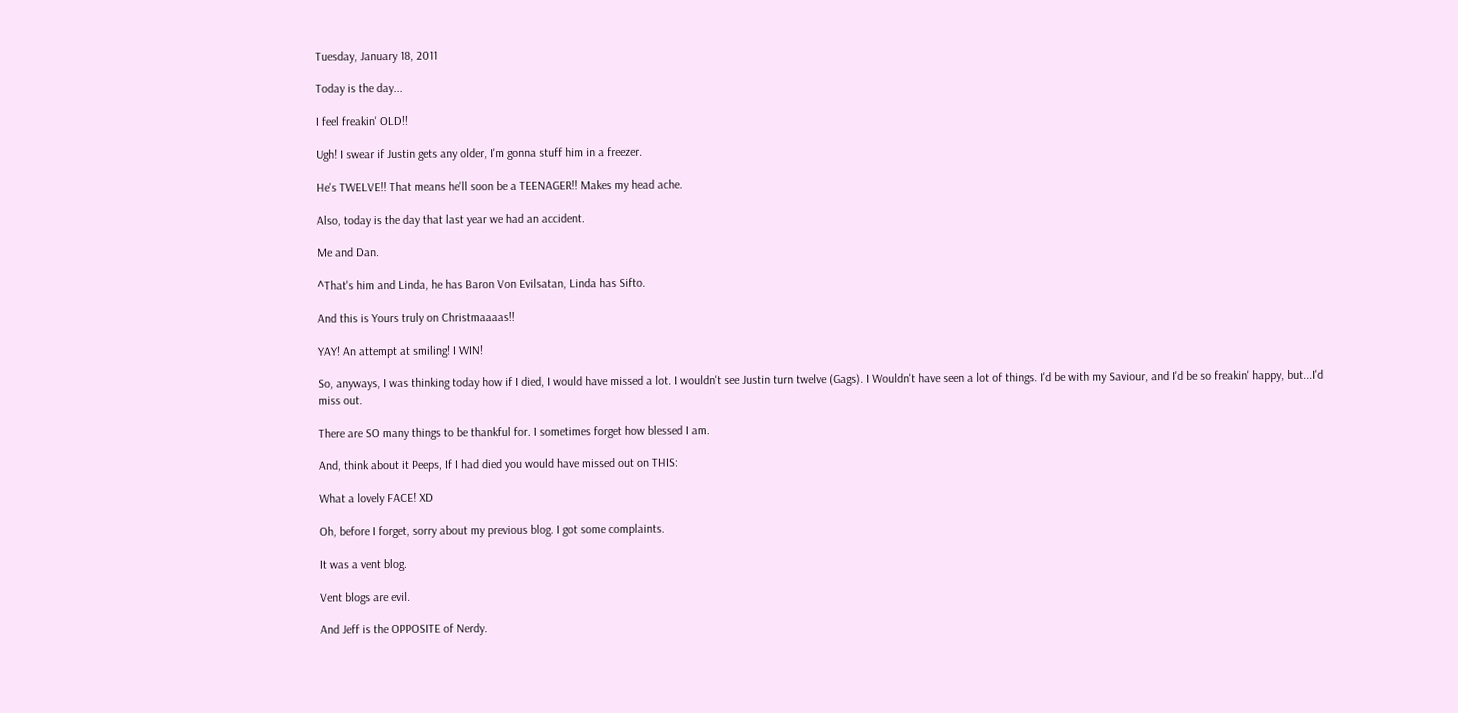Tuesday, January 18, 2011

Today is the day...

I feel freakin' OLD!!

Ugh! I swear if Justin gets any older, I'm gonna stuff him in a freezer.

He's TWELVE!! That means he'll soon be a TEENAGER!! Makes my head ache.

Also, today is the day that last year we had an accident.

Me and Dan.

^That's him and Linda, he has Baron Von Evilsatan, Linda has Sifto.

And this is Yours truly on Christmaaaas!!

YAY! An attempt at smiling! I WIN!

So, anyways, I was thinking today how if I died, I would have missed a lot. I wouldn't see Justin turn twelve (Gags). I Wouldn't have seen a lot of things. I'd be with my Saviour, and I'd be so freakin' happy, but...I'd miss out.

There are SO many things to be thankful for. I sometimes forget how blessed I am.

And, think about it Peeps, If I had died you would have missed out on THIS:

What a lovely FACE! XD

Oh, before I forget, sorry about my previous blog. I got some complaints.

It was a vent blog.

Vent blogs are evil.

And Jeff is the OPPOSITE of Nerdy.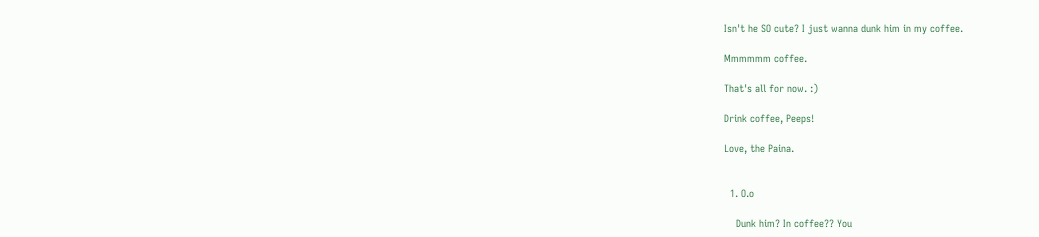Isn't he SO cute? I just wanna dunk him in my coffee.

Mmmmmm coffee.

That's all for now. :)

Drink coffee, Peeps!

Love, the Paina.


  1. O.o

    Dunk him? In coffee?? You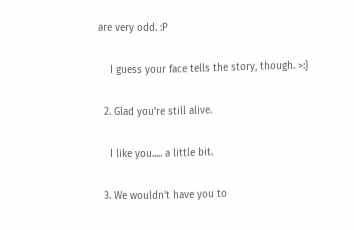are very odd. :P

    I guess your face tells the story, though. >:}

  2. Glad you're still alive.

    I like you..... a little bit.

  3. We wouldn't have you to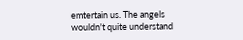emtertain us. The angels wouldn't quite understand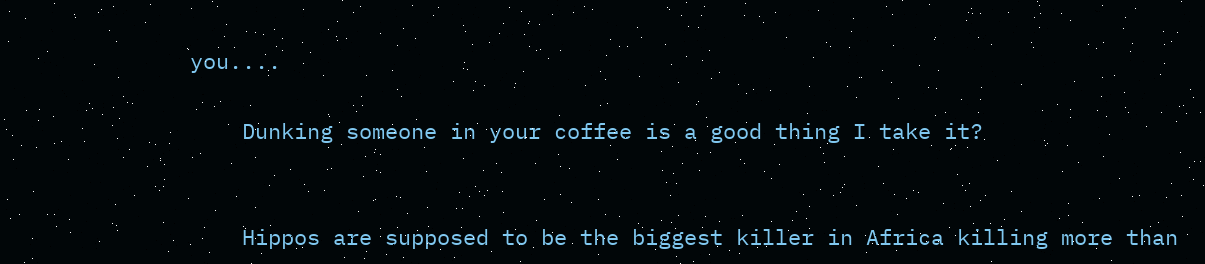you....

    Dunking someone in your coffee is a good thing I take it?


    Hippos are supposed to be the biggest killer in Africa killing more than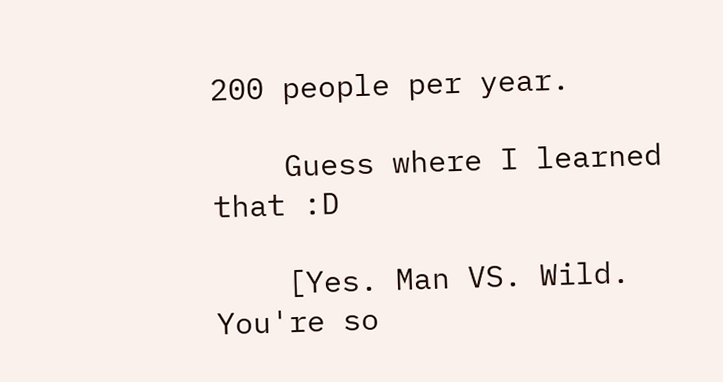200 people per year.

    Guess where I learned that :D

    [Yes. Man VS. Wild. You're so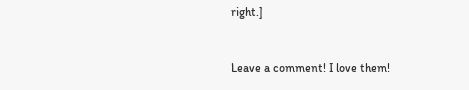right.]


Leave a comment! I love them!